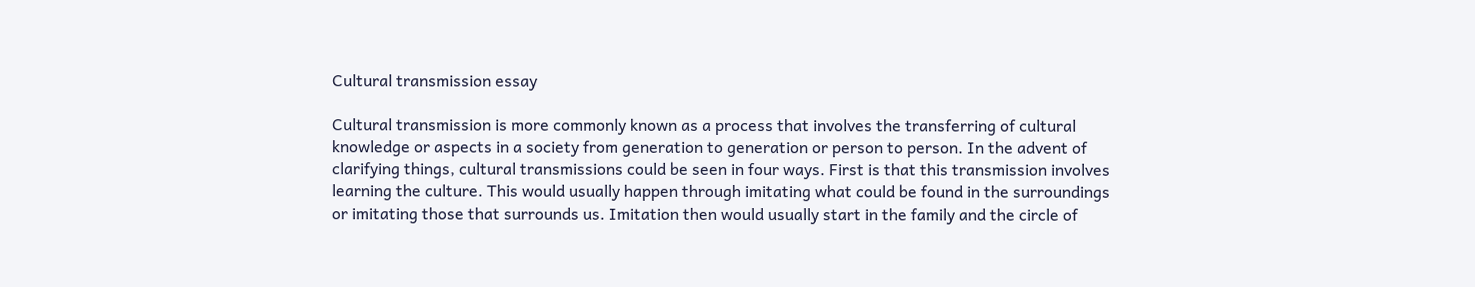Cultural transmission essay

Cultural transmission is more commonly known as a process that involves the transferring of cultural knowledge or aspects in a society from generation to generation or person to person. In the advent of clarifying things, cultural transmissions could be seen in four ways. First is that this transmission involves learning the culture. This would usually happen through imitating what could be found in the surroundings or imitating those that surrounds us. Imitation then would usually start in the family and the circle of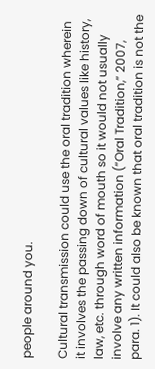people around you.

Cultural transmission could use the oral tradition wherein it involves the passing down of cultural values like history, law, etc. through word of mouth so it would not usually involve any written information (“Oral Tradition,” 2007, para. 1). It could also be known that oral tradition is not the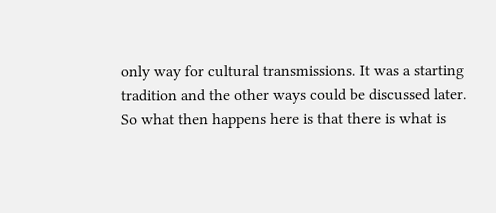only way for cultural transmissions. It was a starting tradition and the other ways could be discussed later. So what then happens here is that there is what is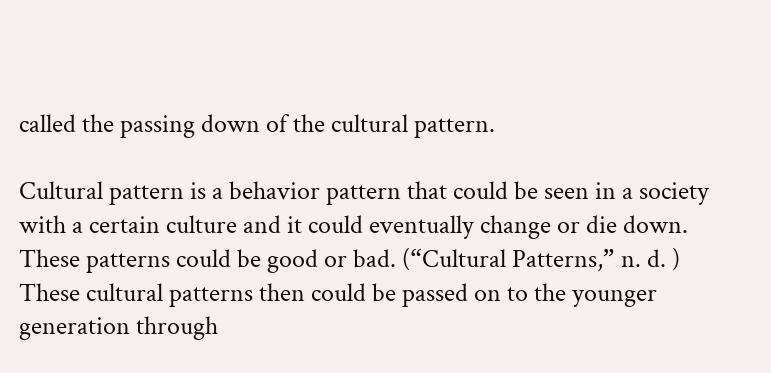called the passing down of the cultural pattern.

Cultural pattern is a behavior pattern that could be seen in a society with a certain culture and it could eventually change or die down. These patterns could be good or bad. (“Cultural Patterns,” n. d. ) These cultural patterns then could be passed on to the younger generation through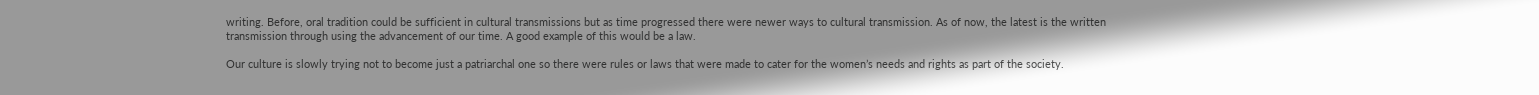writing. Before, oral tradition could be sufficient in cultural transmissions but as time progressed there were newer ways to cultural transmission. As of now, the latest is the written transmission through using the advancement of our time. A good example of this would be a law.

Our culture is slowly trying not to become just a patriarchal one so there were rules or laws that were made to cater for the women’s needs and rights as part of the society.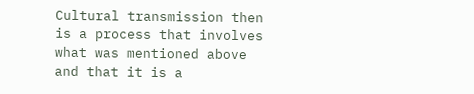Cultural transmission then is a process that involves what was mentioned above and that it is a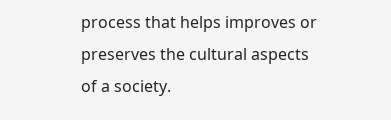process that helps improves or preserves the cultural aspects of a society.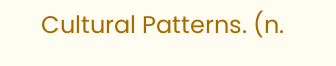Cultural Patterns. (n.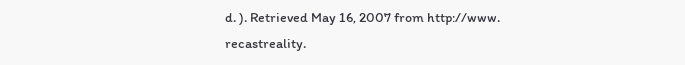d. ). Retrieved May 16, 2007 from http://www. recastreality.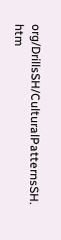org/DrillsSH/CulturalPatternsSH. htm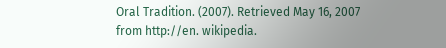Oral Tradition. (2007). Retrieved May 16, 2007 from http://en. wikipedia.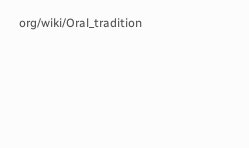org/wiki/Oral_tradition